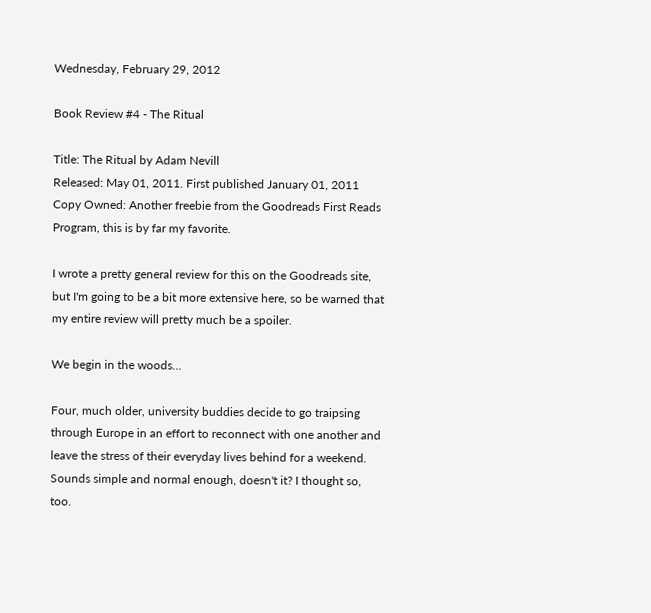Wednesday, February 29, 2012

Book Review #4 - The Ritual

Title: The Ritual by Adam Nevill
Released: May 01, 2011. First published January 01, 2011
Copy Owned: Another freebie from the Goodreads First Reads Program, this is by far my favorite.

I wrote a pretty general review for this on the Goodreads site, but I'm going to be a bit more extensive here, so be warned that my entire review will pretty much be a spoiler.

We begin in the woods...

Four, much older, university buddies decide to go traipsing through Europe in an effort to reconnect with one another and leave the stress of their everyday lives behind for a weekend. Sounds simple and normal enough, doesn't it? I thought so, too.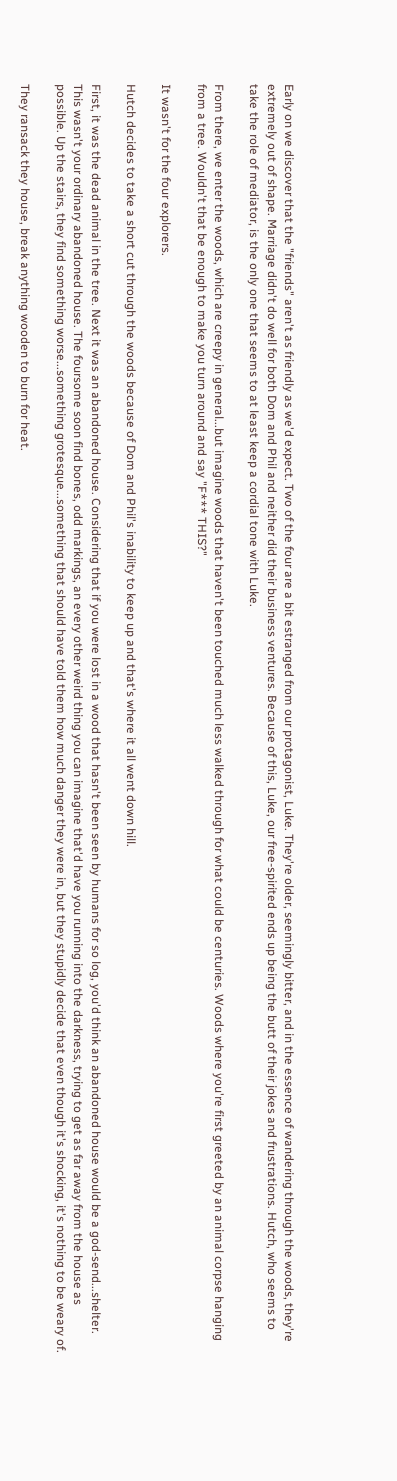Early on we discover that the "friends" aren't as friendly as we'd expect. Two of the four are a bit estranged from our protagonist, Luke. They're older, seemingly bitter, and in the essence of wandering through the woods, they're extremely out of shape. Marriage didn't do well for both Dom and Phil and neither did their business ventures. Because of this, Luke, our free-spirited ends up being the butt of their jokes and frustrations. Hutch, who seems to take the role of mediator, is the only one that seems to at least keep a cordial tone with Luke.

From there, we enter the woods, which are creepy in general...but imagine woods that haven't been touched much less walked through for what could be centuries. Woods where you're first greeted by an animal corpse hanging from a tree. Wouldn't that be enough to make you turn around and say "F*** THIS?"

It wasn't for the four explorers.

Hutch decides to take a short cut through the woods because of Dom and Phil's inability to keep up and that's where it all went down hill.

First, it was the dead animal in the tree. Next it was an abandoned house. Considering that if you were lost in a wood that hasn't been seen by humans for so log, you'd think an abandoned house would be a god-send...shelter. This wasn't your ordinary abandoned house. The foursome soon find bones, odd markings, an every other weird thing you can imagine that'd have you running into the darkness, trying to get as far away from the house as possible. Up the stairs, they find something worse...something grotesque...something that should have told them how much danger they were in, but they stupidly decide that even though it's shocking, it's nothing to be weary of.

They ransack they house, break anything wooden to burn for heat.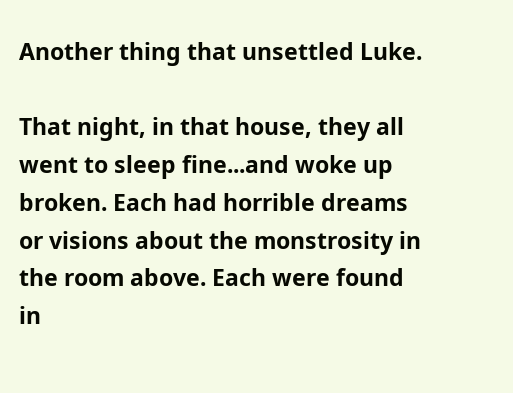Another thing that unsettled Luke.

That night, in that house, they all went to sleep fine...and woke up broken. Each had horrible dreams or visions about the monstrosity in the room above. Each were found in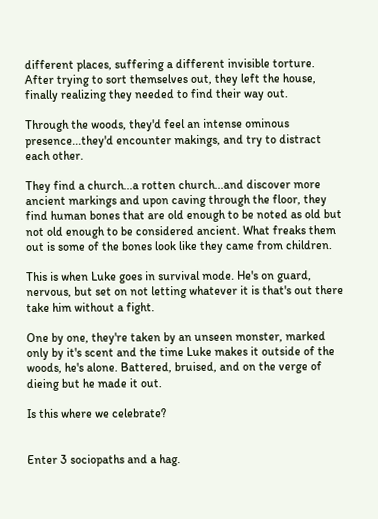different places, suffering a different invisible torture. After trying to sort themselves out, they left the house, finally realizing they needed to find their way out.

Through the woods, they'd feel an intense ominous presence...they'd encounter makings, and try to distract each other.

They find a church...a rotten church...and discover more ancient markings and upon caving through the floor, they find human bones that are old enough to be noted as old but not old enough to be considered ancient. What freaks them out is some of the bones look like they came from children.

This is when Luke goes in survival mode. He's on guard, nervous, but set on not letting whatever it is that's out there take him without a fight.

One by one, they're taken by an unseen monster, marked only by it's scent and the time Luke makes it outside of the woods, he's alone. Battered, bruised, and on the verge of dieing but he made it out.

Is this where we celebrate?


Enter 3 sociopaths and a hag.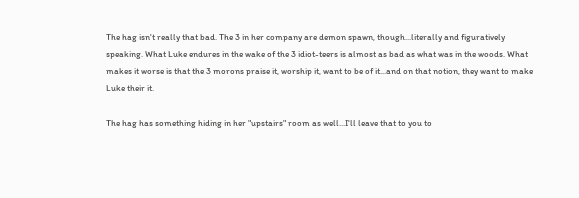The hag isn't really that bad. The 3 in her company are demon spawn, though...literally and figuratively speaking. What Luke endures in the wake of the 3 idiot-teers is almost as bad as what was in the woods. What makes it worse is that the 3 morons praise it, worship it, want to be of it...and on that notion, they want to make Luke their it.

The hag has something hiding in her "upstairs" room as well...I'll leave that to you to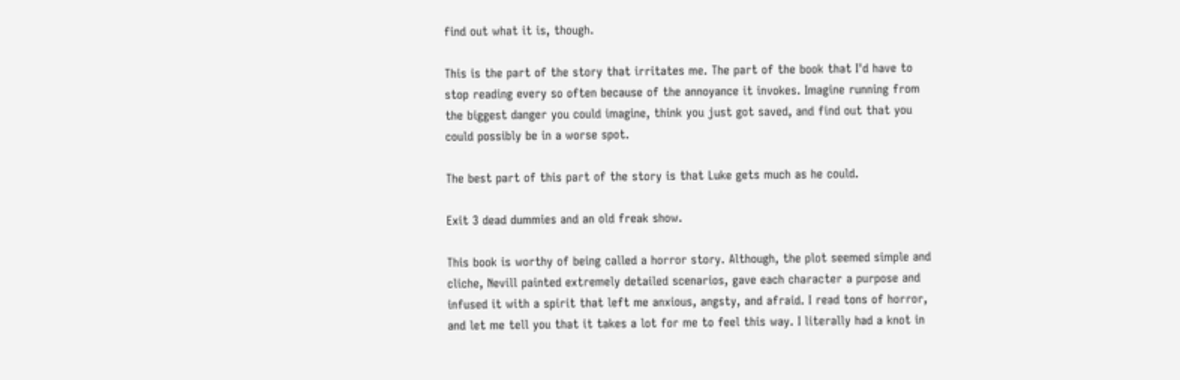find out what it is, though.

This is the part of the story that irritates me. The part of the book that I'd have to stop reading every so often because of the annoyance it invokes. Imagine running from the biggest danger you could imagine, think you just got saved, and find out that you could possibly be in a worse spot.

The best part of this part of the story is that Luke gets much as he could.

Exit 3 dead dummies and an old freak show.

This book is worthy of being called a horror story. Although, the plot seemed simple and cliche, Nevill painted extremely detailed scenarios, gave each character a purpose and infused it with a spirit that left me anxious, angsty, and afraid. I read tons of horror, and let me tell you that it takes a lot for me to feel this way. I literally had a knot in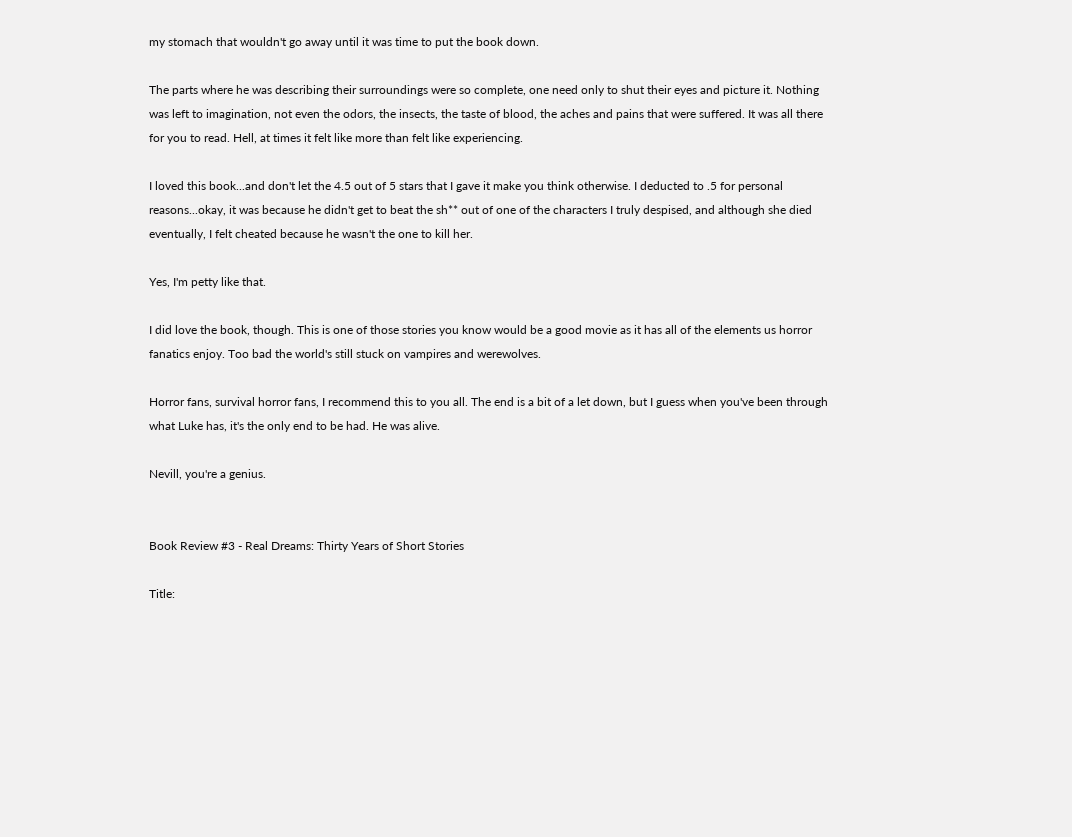my stomach that wouldn't go away until it was time to put the book down.

The parts where he was describing their surroundings were so complete, one need only to shut their eyes and picture it. Nothing was left to imagination, not even the odors, the insects, the taste of blood, the aches and pains that were suffered. It was all there for you to read. Hell, at times it felt like more than felt like experiencing.

I loved this book...and don't let the 4.5 out of 5 stars that I gave it make you think otherwise. I deducted to .5 for personal reasons...okay, it was because he didn't get to beat the sh** out of one of the characters I truly despised, and although she died eventually, I felt cheated because he wasn't the one to kill her.

Yes, I'm petty like that.

I did love the book, though. This is one of those stories you know would be a good movie as it has all of the elements us horror fanatics enjoy. Too bad the world's still stuck on vampires and werewolves.

Horror fans, survival horror fans, I recommend this to you all. The end is a bit of a let down, but I guess when you've been through what Luke has, it's the only end to be had. He was alive.

Nevill, you're a genius.


Book Review #3 - Real Dreams: Thirty Years of Short Stories

Title: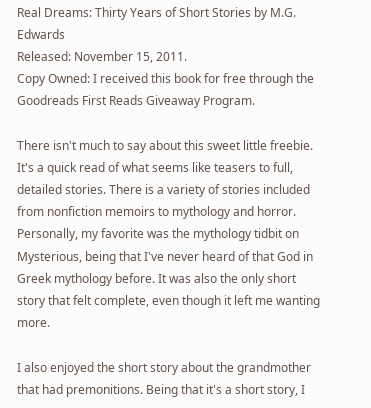Real Dreams: Thirty Years of Short Stories by M.G. Edwards
Released: November 15, 2011.
Copy Owned: I received this book for free through the Goodreads First Reads Giveaway Program.

There isn't much to say about this sweet little freebie. It's a quick read of what seems like teasers to full, detailed stories. There is a variety of stories included from nonfiction memoirs to mythology and horror. Personally, my favorite was the mythology tidbit on Mysterious, being that I've never heard of that God in Greek mythology before. It was also the only short story that felt complete, even though it left me wanting more.

I also enjoyed the short story about the grandmother that had premonitions. Being that it's a short story, I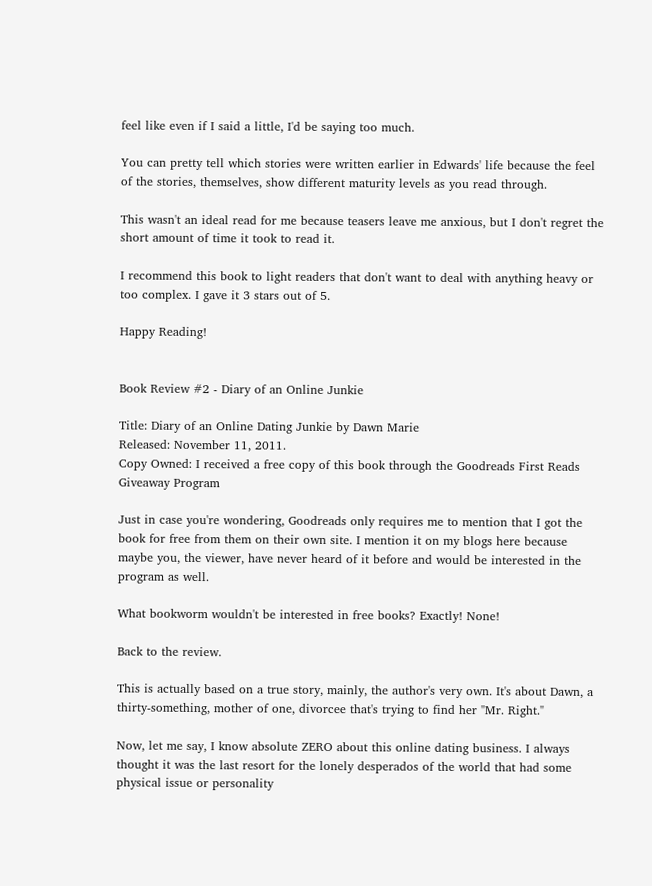feel like even if I said a little, I'd be saying too much.

You can pretty tell which stories were written earlier in Edwards' life because the feel of the stories, themselves, show different maturity levels as you read through.

This wasn't an ideal read for me because teasers leave me anxious, but I don't regret the short amount of time it took to read it.

I recommend this book to light readers that don't want to deal with anything heavy or too complex. I gave it 3 stars out of 5.

Happy Reading!


Book Review #2 - Diary of an Online Junkie

Title: Diary of an Online Dating Junkie by Dawn Marie
Released: November 11, 2011.
Copy Owned: I received a free copy of this book through the Goodreads First Reads Giveaway Program

Just in case you're wondering, Goodreads only requires me to mention that I got the book for free from them on their own site. I mention it on my blogs here because maybe you, the viewer, have never heard of it before and would be interested in the program as well.

What bookworm wouldn't be interested in free books? Exactly! None!

Back to the review.

This is actually based on a true story, mainly, the author's very own. It's about Dawn, a thirty-something, mother of one, divorcee that's trying to find her "Mr. Right."

Now, let me say, I know absolute ZERO about this online dating business. I always thought it was the last resort for the lonely desperados of the world that had some physical issue or personality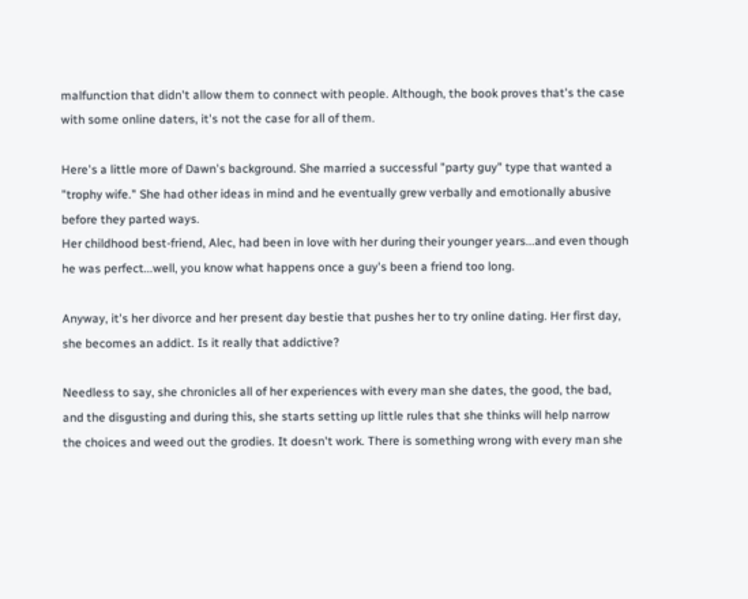malfunction that didn't allow them to connect with people. Although, the book proves that's the case with some online daters, it's not the case for all of them.

Here's a little more of Dawn's background. She married a successful "party guy" type that wanted a "trophy wife." She had other ideas in mind and he eventually grew verbally and emotionally abusive before they parted ways.
Her childhood best-friend, Alec, had been in love with her during their younger years...and even though he was perfect...well, you know what happens once a guy's been a friend too long.

Anyway, it's her divorce and her present day bestie that pushes her to try online dating. Her first day, she becomes an addict. Is it really that addictive?

Needless to say, she chronicles all of her experiences with every man she dates, the good, the bad, and the disgusting and during this, she starts setting up little rules that she thinks will help narrow the choices and weed out the grodies. It doesn't work. There is something wrong with every man she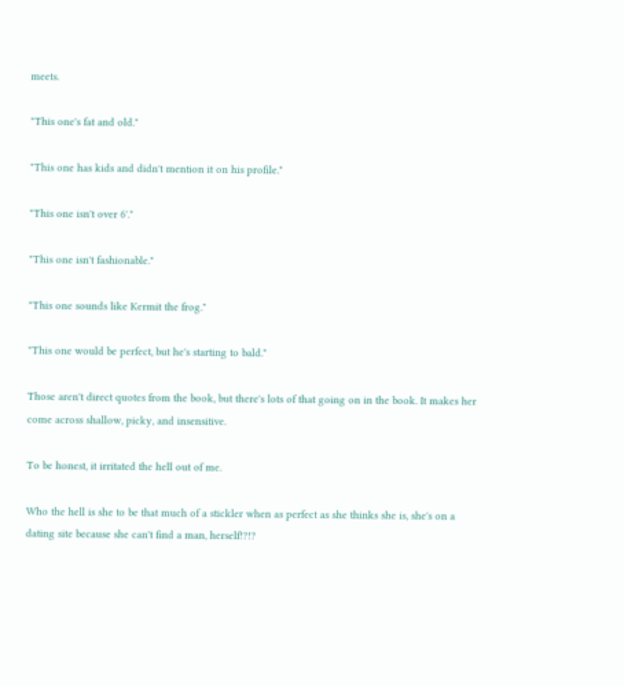meets.

"This one's fat and old."

"This one has kids and didn't mention it on his profile."

"This one isn't over 6'."

"This one isn't fashionable."

"This one sounds like Kermit the frog."

"This one would be perfect, but he's starting to bald."

Those aren't direct quotes from the book, but there's lots of that going on in the book. It makes her come across shallow, picky, and insensitive.

To be honest, it irritated the hell out of me.

Who the hell is she to be that much of a stickler when as perfect as she thinks she is, she's on a dating site because she can't find a man, herself!?!?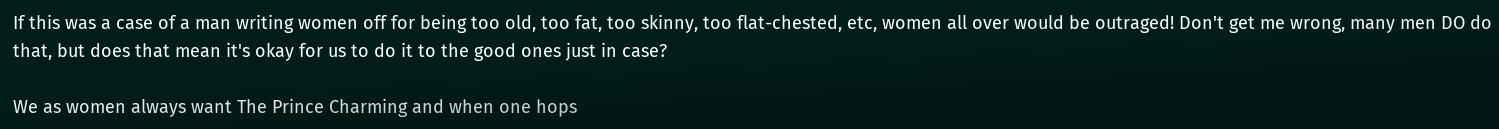If this was a case of a man writing women off for being too old, too fat, too skinny, too flat-chested, etc, women all over would be outraged! Don't get me wrong, many men DO do that, but does that mean it's okay for us to do it to the good ones just in case?

We as women always want The Prince Charming and when one hops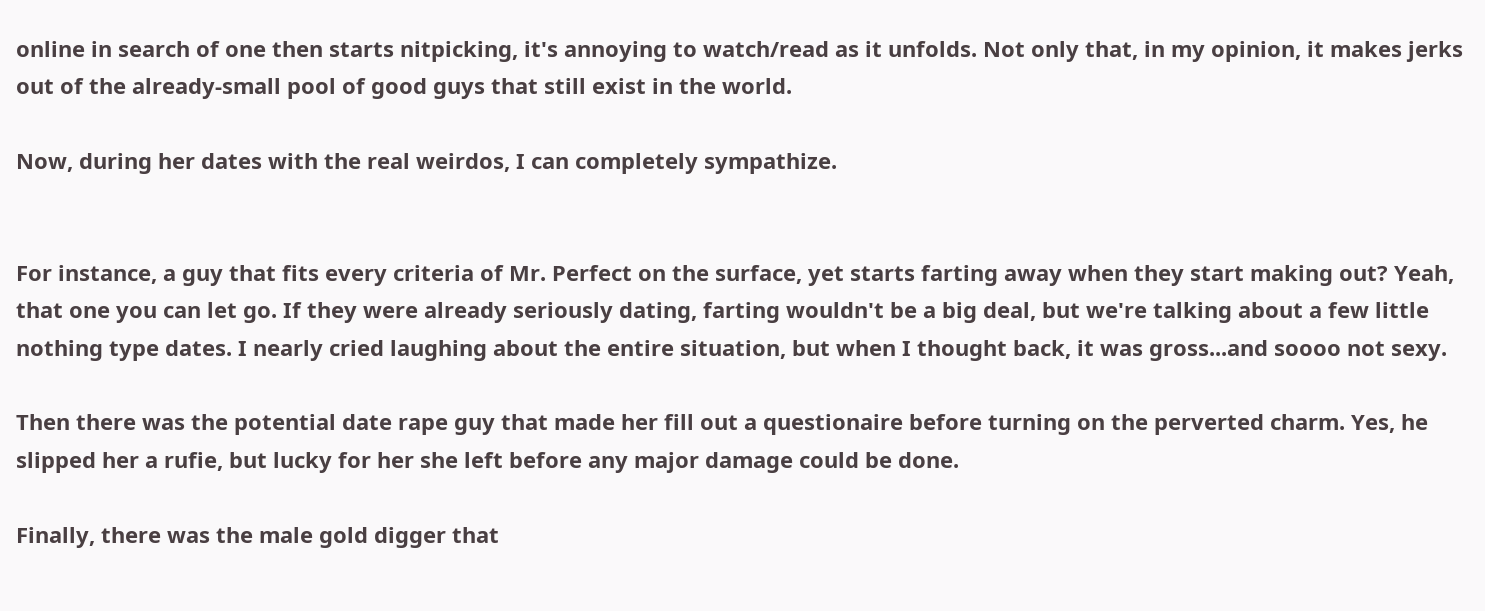online in search of one then starts nitpicking, it's annoying to watch/read as it unfolds. Not only that, in my opinion, it makes jerks out of the already-small pool of good guys that still exist in the world.

Now, during her dates with the real weirdos, I can completely sympathize.


For instance, a guy that fits every criteria of Mr. Perfect on the surface, yet starts farting away when they start making out? Yeah, that one you can let go. If they were already seriously dating, farting wouldn't be a big deal, but we're talking about a few little nothing type dates. I nearly cried laughing about the entire situation, but when I thought back, it was gross...and soooo not sexy.

Then there was the potential date rape guy that made her fill out a questionaire before turning on the perverted charm. Yes, he slipped her a rufie, but lucky for her she left before any major damage could be done.

Finally, there was the male gold digger that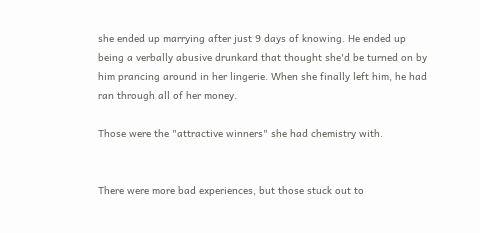she ended up marrying after just 9 days of knowing. He ended up being a verbally abusive drunkard that thought she'd be turned on by him prancing around in her lingerie. When she finally left him, he had ran through all of her money.

Those were the "attractive winners" she had chemistry with.


There were more bad experiences, but those stuck out to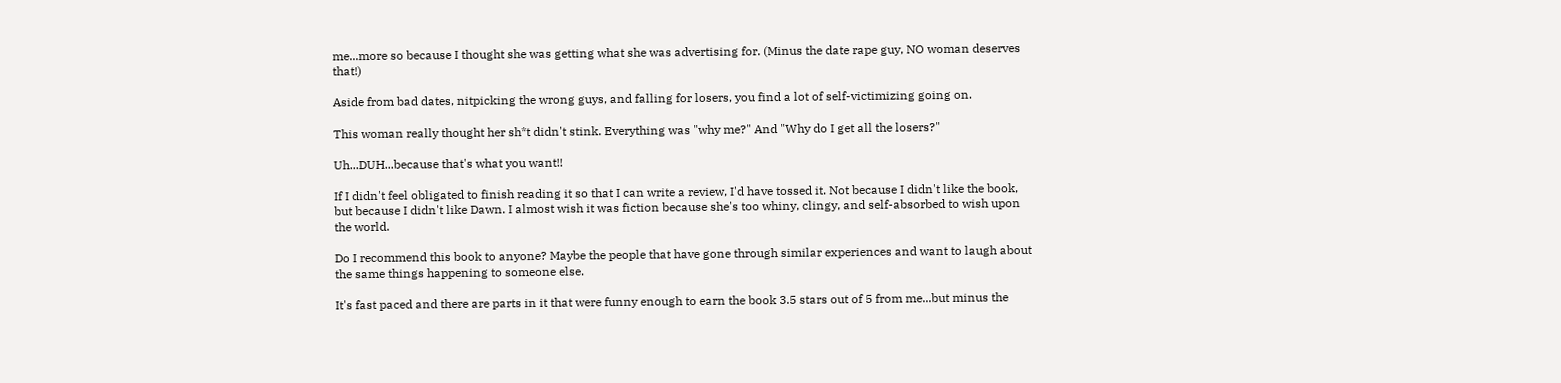me...more so because I thought she was getting what she was advertising for. (Minus the date rape guy, NO woman deserves that!)

Aside from bad dates, nitpicking the wrong guys, and falling for losers, you find a lot of self-victimizing going on.

This woman really thought her sh*t didn't stink. Everything was "why me?" And "Why do I get all the losers?"

Uh...DUH...because that's what you want!!

If I didn't feel obligated to finish reading it so that I can write a review, I'd have tossed it. Not because I didn't like the book, but because I didn't like Dawn. I almost wish it was fiction because she's too whiny, clingy, and self-absorbed to wish upon the world.

Do I recommend this book to anyone? Maybe the people that have gone through similar experiences and want to laugh about the same things happening to someone else.

It's fast paced and there are parts in it that were funny enough to earn the book 3.5 stars out of 5 from me...but minus the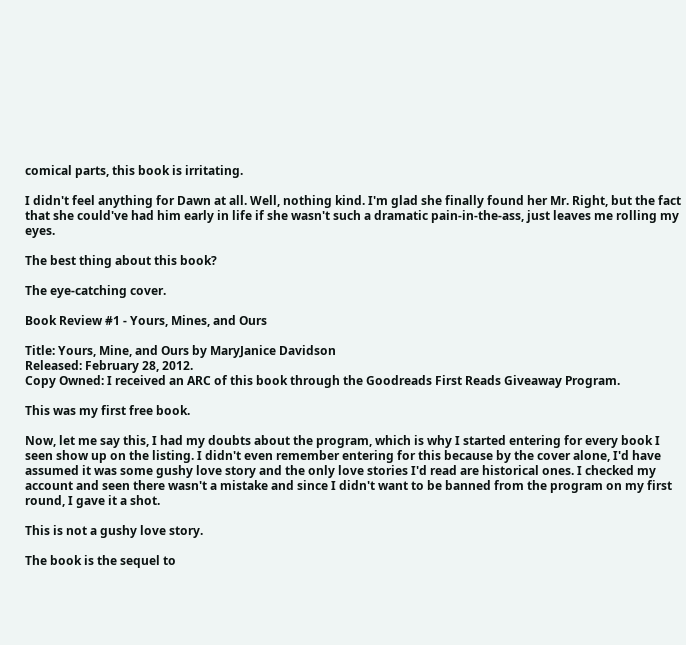comical parts, this book is irritating.

I didn't feel anything for Dawn at all. Well, nothing kind. I'm glad she finally found her Mr. Right, but the fact that she could've had him early in life if she wasn't such a dramatic pain-in-the-ass, just leaves me rolling my eyes.

The best thing about this book?

The eye-catching cover.

Book Review #1 - Yours, Mines, and Ours

Title: Yours, Mine, and Ours by MaryJanice Davidson
Released: February 28, 2012.
Copy Owned: I received an ARC of this book through the Goodreads First Reads Giveaway Program.

This was my first free book.

Now, let me say this, I had my doubts about the program, which is why I started entering for every book I seen show up on the listing. I didn't even remember entering for this because by the cover alone, I'd have assumed it was some gushy love story and the only love stories I'd read are historical ones. I checked my account and seen there wasn't a mistake and since I didn't want to be banned from the program on my first round, I gave it a shot.

This is not a gushy love story.

The book is the sequel to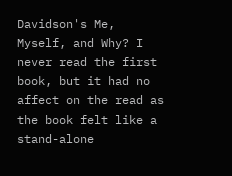Davidson's Me, Myself, and Why? I never read the first book, but it had no affect on the read as the book felt like a stand-alone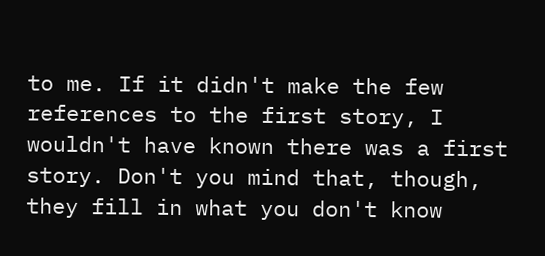to me. If it didn't make the few references to the first story, I wouldn't have known there was a first story. Don't you mind that, though, they fill in what you don't know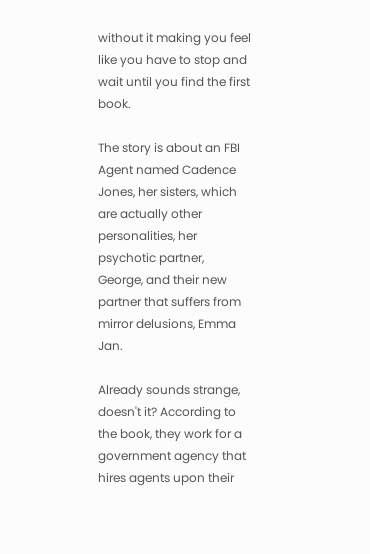without it making you feel like you have to stop and wait until you find the first book.

The story is about an FBI Agent named Cadence Jones, her sisters, which are actually other personalities, her psychotic partner, George, and their new partner that suffers from mirror delusions, Emma Jan.

Already sounds strange, doesn't it? According to the book, they work for a government agency that hires agents upon their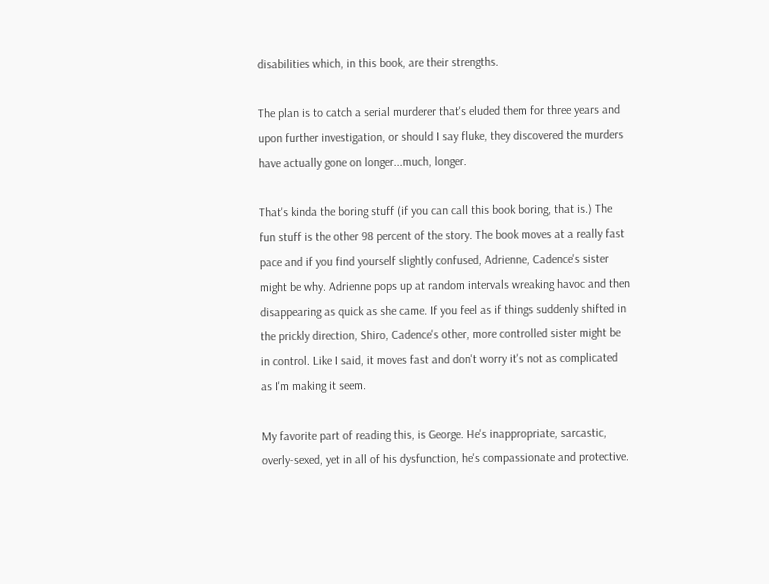disabilities which, in this book, are their strengths.

The plan is to catch a serial murderer that's eluded them for three years and upon further investigation, or should I say fluke, they discovered the murders have actually gone on longer...much, longer.

That's kinda the boring stuff (if you can call this book boring, that is.) The fun stuff is the other 98 percent of the story. The book moves at a really fast pace and if you find yourself slightly confused, Adrienne, Cadence's sister might be why. Adrienne pops up at random intervals wreaking havoc and then disappearing as quick as she came. If you feel as if things suddenly shifted in the prickly direction, Shiro, Cadence's other, more controlled sister might be in control. Like I said, it moves fast and don't worry it's not as complicated as I'm making it seem.

My favorite part of reading this, is George. He's inappropriate, sarcastic, overly-sexed, yet in all of his dysfunction, he's compassionate and protective.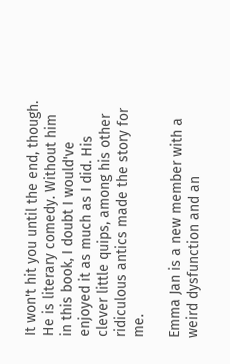It won't hit you until the end, though. He is literary comedy. Without him in this book, I doubt I would've enjoyed it as much as I did. His clever little quips, among his other ridiculous antics made the story for me.

Emma Jan is a new member with a weird dysfunction and an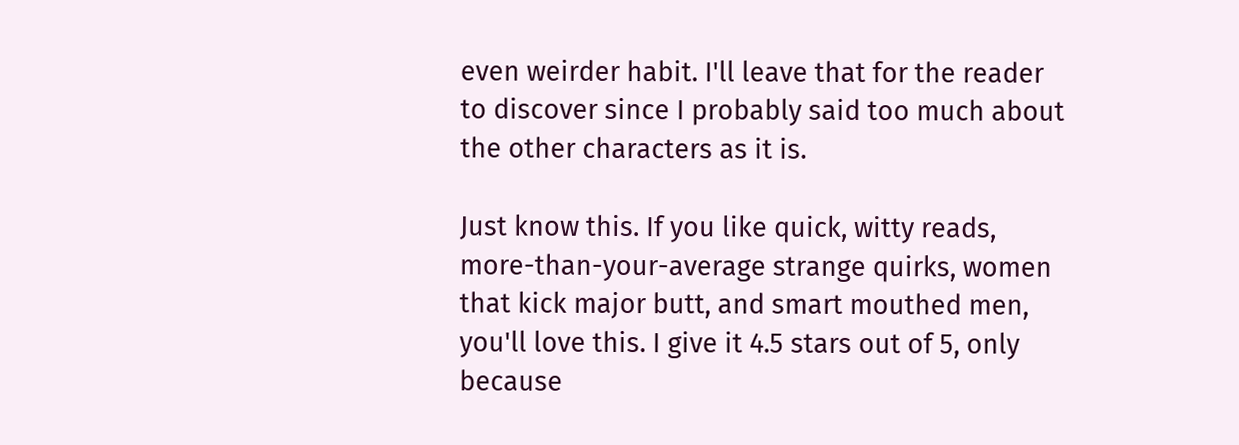even weirder habit. I'll leave that for the reader to discover since I probably said too much about the other characters as it is.

Just know this. If you like quick, witty reads, more-than-your-average strange quirks, women that kick major butt, and smart mouthed men, you'll love this. I give it 4.5 stars out of 5, only because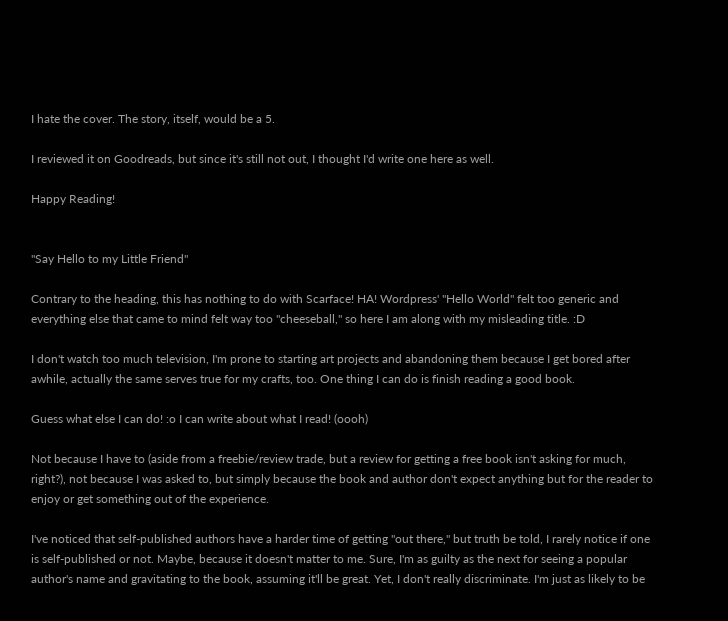I hate the cover. The story, itself, would be a 5.

I reviewed it on Goodreads, but since it's still not out, I thought I'd write one here as well.

Happy Reading!


"Say Hello to my Little Friend"

Contrary to the heading, this has nothing to do with Scarface! HA! Wordpress' "Hello World" felt too generic and everything else that came to mind felt way too "cheeseball," so here I am along with my misleading title. :D

I don't watch too much television, I'm prone to starting art projects and abandoning them because I get bored after awhile, actually the same serves true for my crafts, too. One thing I can do is finish reading a good book.

Guess what else I can do! :o I can write about what I read! (oooh)

Not because I have to (aside from a freebie/review trade, but a review for getting a free book isn't asking for much, right?), not because I was asked to, but simply because the book and author don't expect anything but for the reader to enjoy or get something out of the experience.

I've noticed that self-published authors have a harder time of getting "out there," but truth be told, I rarely notice if one is self-published or not. Maybe, because it doesn't matter to me. Sure, I'm as guilty as the next for seeing a popular author's name and gravitating to the book, assuming it'll be great. Yet, I don't really discriminate. I'm just as likely to be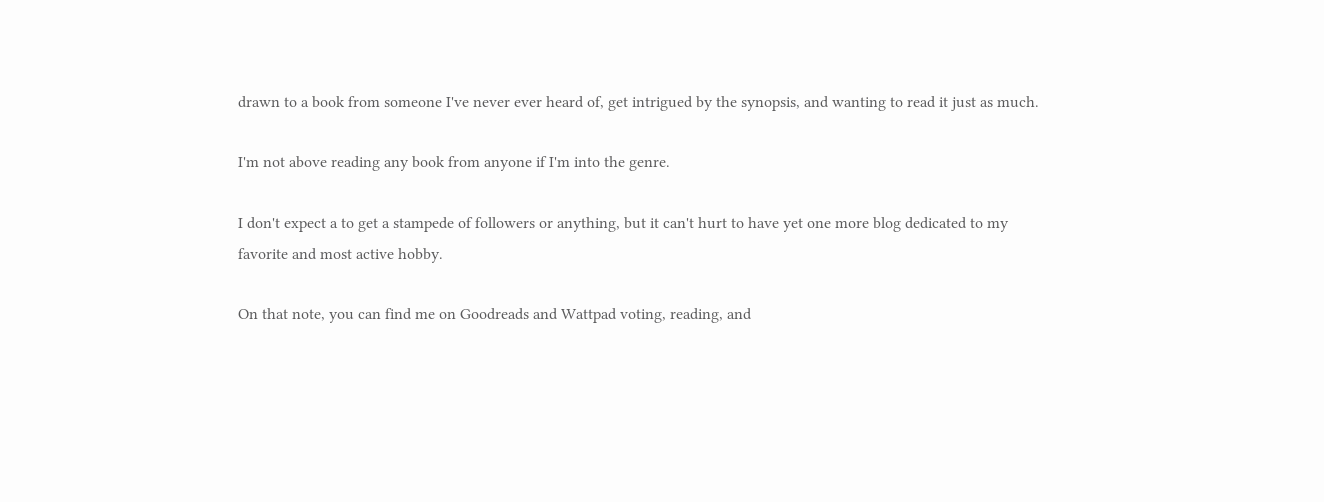drawn to a book from someone I've never ever heard of, get intrigued by the synopsis, and wanting to read it just as much.

I'm not above reading any book from anyone if I'm into the genre.

I don't expect a to get a stampede of followers or anything, but it can't hurt to have yet one more blog dedicated to my favorite and most active hobby.

On that note, you can find me on Goodreads and Wattpad voting, reading, and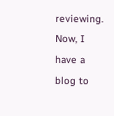reviewing. Now, I have a blog to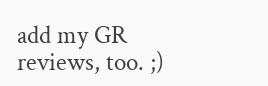add my GR reviews, too. ;)